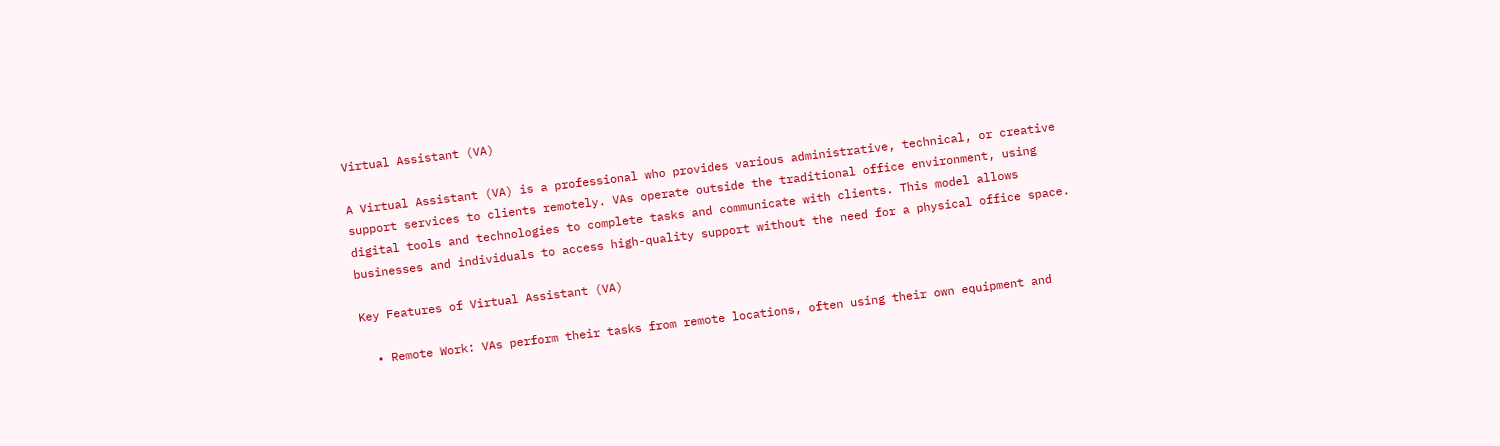Virtual Assistant (VA)

A Virtual Assistant (VA) is a professional who provides various administrative, technical, or creative support services to clients remotely. VAs operate outside the traditional office environment, using digital tools and technologies to complete tasks and communicate with clients. This model allows businesses and individuals to access high-quality support without the need for a physical office space.

Key Features of Virtual Assistant (VA)

  • Remote Work: VAs perform their tasks from remote locations, often using their own equipment and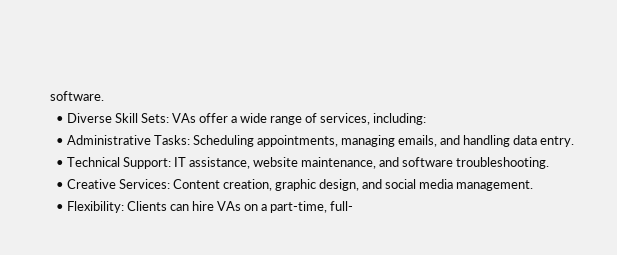software.
  • Diverse Skill Sets: VAs offer a wide range of services, including:
  • Administrative Tasks: Scheduling appointments, managing emails, and handling data entry.
  • Technical Support: IT assistance, website maintenance, and software troubleshooting.
  • Creative Services: Content creation, graphic design, and social media management.
  • Flexibility: Clients can hire VAs on a part-time, full-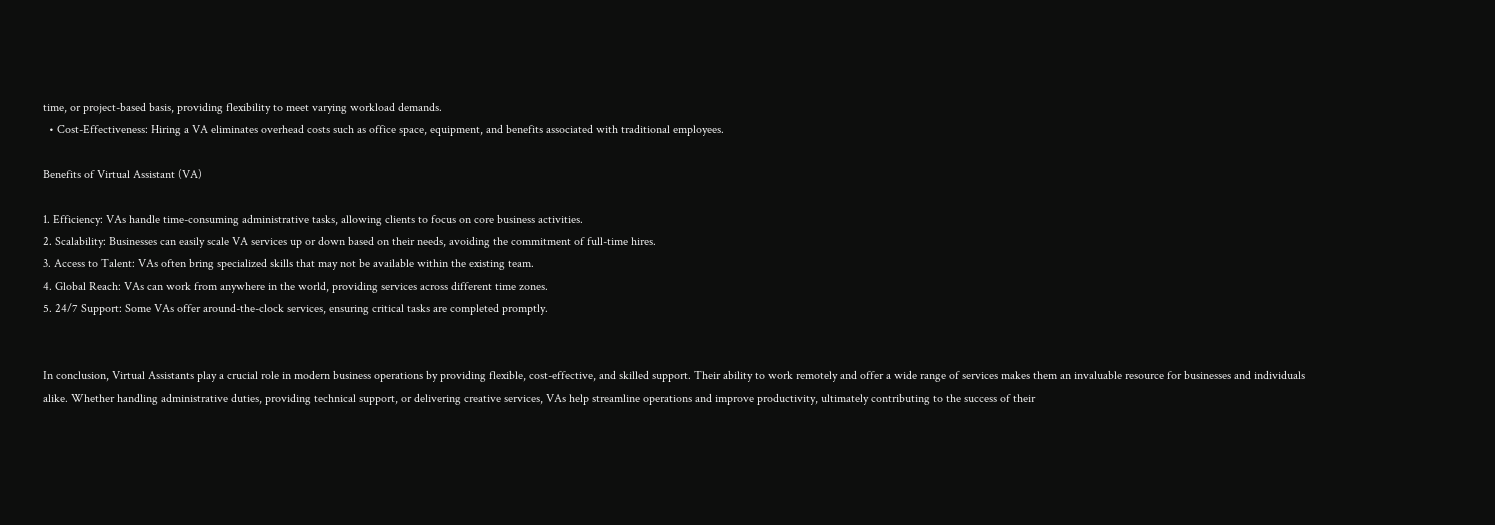time, or project-based basis, providing flexibility to meet varying workload demands.
  • Cost-Effectiveness: Hiring a VA eliminates overhead costs such as office space, equipment, and benefits associated with traditional employees.

Benefits of Virtual Assistant (VA)

1. Efficiency: VAs handle time-consuming administrative tasks, allowing clients to focus on core business activities.
2. Scalability: Businesses can easily scale VA services up or down based on their needs, avoiding the commitment of full-time hires.
3. Access to Talent: VAs often bring specialized skills that may not be available within the existing team.
4. Global Reach: VAs can work from anywhere in the world, providing services across different time zones.
5. 24/7 Support: Some VAs offer around-the-clock services, ensuring critical tasks are completed promptly.


In conclusion, Virtual Assistants play a crucial role in modern business operations by providing flexible, cost-effective, and skilled support. Their ability to work remotely and offer a wide range of services makes them an invaluable resource for businesses and individuals alike. Whether handling administrative duties, providing technical support, or delivering creative services, VAs help streamline operations and improve productivity, ultimately contributing to the success of their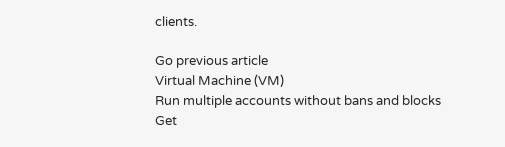clients.

Go previous article
Virtual Machine (VM)
Run multiple accounts without bans and blocks
Get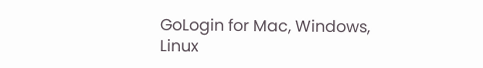GoLogin for Mac, Windows, Linux